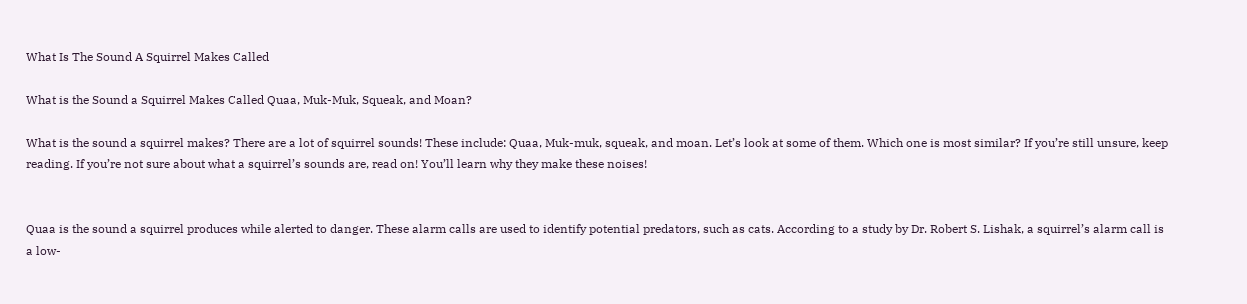What Is The Sound A Squirrel Makes Called

What is the Sound a Squirrel Makes Called Quaa, Muk-Muk, Squeak, and Moan?

What is the sound a squirrel makes? There are a lot of squirrel sounds! These include: Quaa, Muk-muk, squeak, and moan. Let’s look at some of them. Which one is most similar? If you’re still unsure, keep reading. If you’re not sure about what a squirrel’s sounds are, read on! You’ll learn why they make these noises!


Quaa is the sound a squirrel produces while alerted to danger. These alarm calls are used to identify potential predators, such as cats. According to a study by Dr. Robert S. Lishak, a squirrel’s alarm call is a low-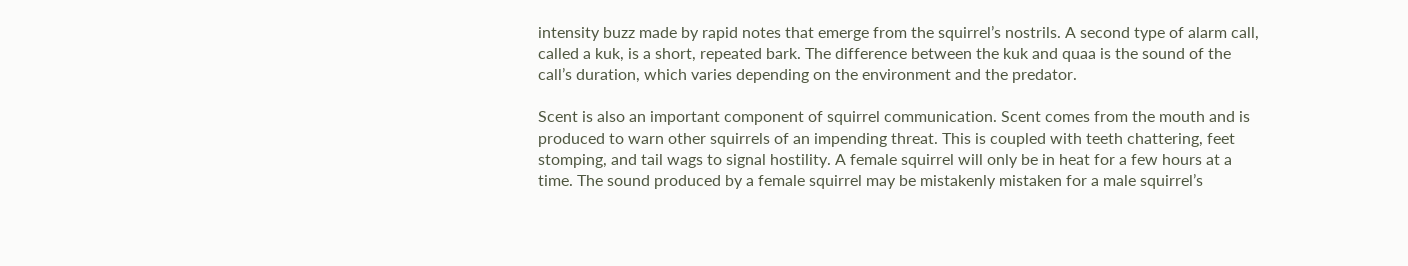intensity buzz made by rapid notes that emerge from the squirrel’s nostrils. A second type of alarm call, called a kuk, is a short, repeated bark. The difference between the kuk and quaa is the sound of the call’s duration, which varies depending on the environment and the predator.

Scent is also an important component of squirrel communication. Scent comes from the mouth and is produced to warn other squirrels of an impending threat. This is coupled with teeth chattering, feet stomping, and tail wags to signal hostility. A female squirrel will only be in heat for a few hours at a time. The sound produced by a female squirrel may be mistakenly mistaken for a male squirrel’s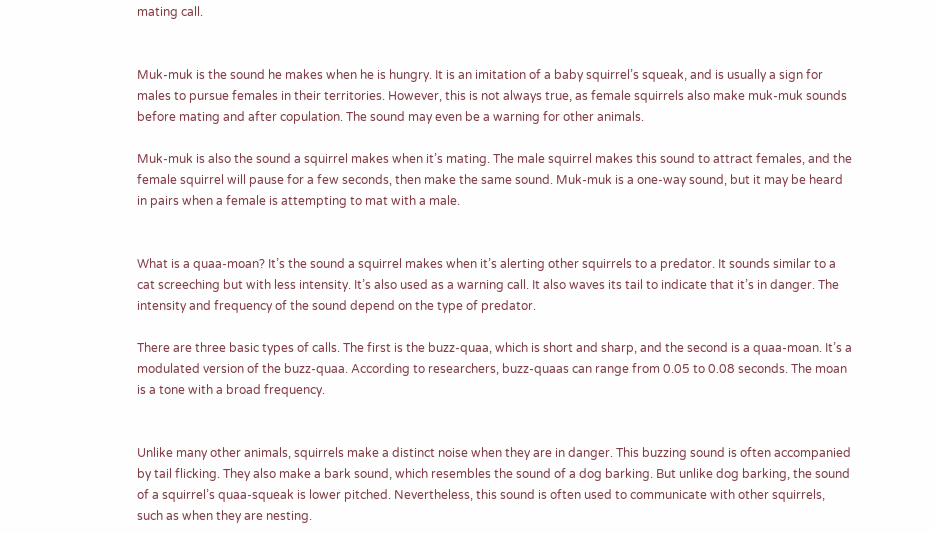mating call.


Muk-muk is the sound he makes when he is hungry. It is an imitation of a baby squirrel’s squeak, and is usually a sign for males to pursue females in their territories. However, this is not always true, as female squirrels also make muk-muk sounds before mating and after copulation. The sound may even be a warning for other animals.

Muk-muk is also the sound a squirrel makes when it’s mating. The male squirrel makes this sound to attract females, and the female squirrel will pause for a few seconds, then make the same sound. Muk-muk is a one-way sound, but it may be heard in pairs when a female is attempting to mat with a male.


What is a quaa-moan? It’s the sound a squirrel makes when it’s alerting other squirrels to a predator. It sounds similar to a cat screeching but with less intensity. It’s also used as a warning call. It also waves its tail to indicate that it’s in danger. The intensity and frequency of the sound depend on the type of predator.

There are three basic types of calls. The first is the buzz-quaa, which is short and sharp, and the second is a quaa-moan. It’s a modulated version of the buzz-quaa. According to researchers, buzz-quaas can range from 0.05 to 0.08 seconds. The moan is a tone with a broad frequency.


Unlike many other animals, squirrels make a distinct noise when they are in danger. This buzzing sound is often accompanied by tail flicking. They also make a bark sound, which resembles the sound of a dog barking. But unlike dog barking, the sound of a squirrel’s quaa-squeak is lower pitched. Nevertheless, this sound is often used to communicate with other squirrels, such as when they are nesting.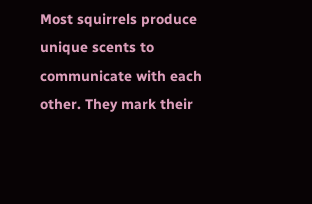Most squirrels produce unique scents to communicate with each other. They mark their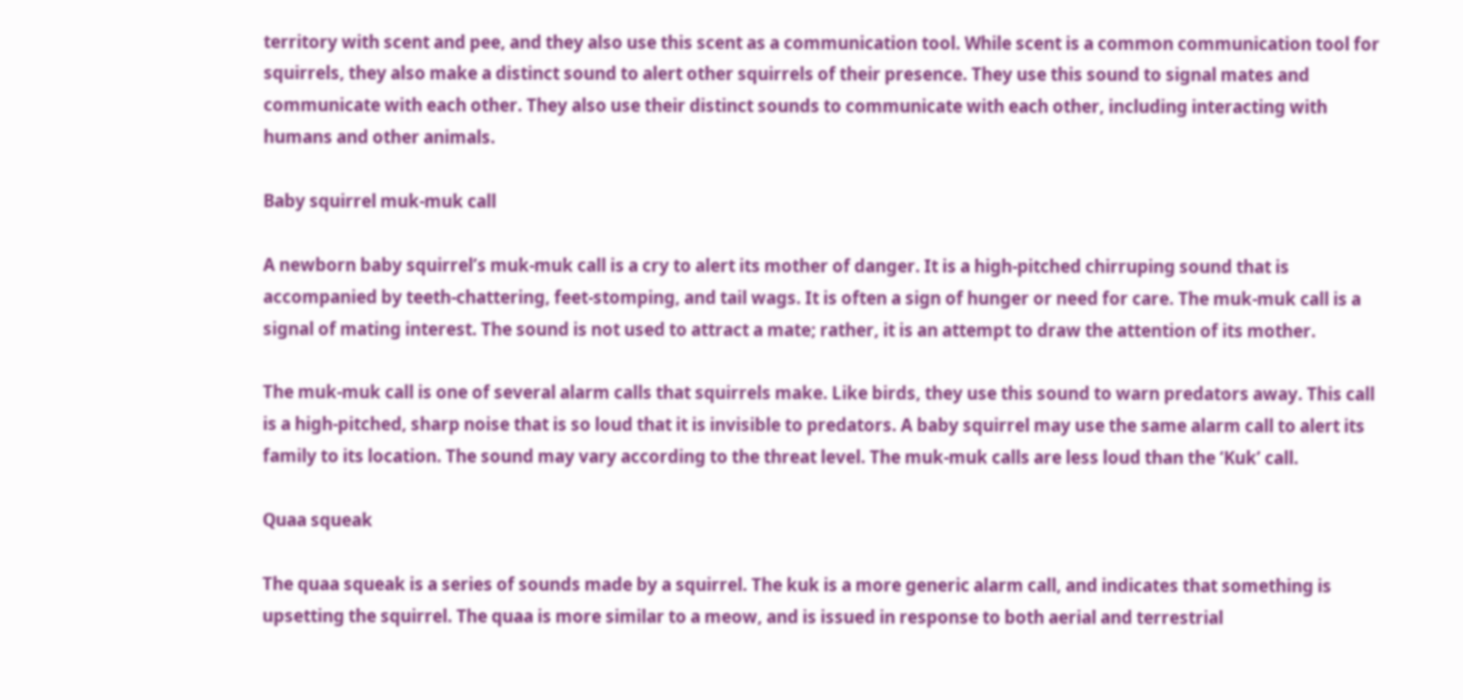territory with scent and pee, and they also use this scent as a communication tool. While scent is a common communication tool for squirrels, they also make a distinct sound to alert other squirrels of their presence. They use this sound to signal mates and communicate with each other. They also use their distinct sounds to communicate with each other, including interacting with humans and other animals.

Baby squirrel muk-muk call

A newborn baby squirrel’s muk-muk call is a cry to alert its mother of danger. It is a high-pitched chirruping sound that is accompanied by teeth-chattering, feet-stomping, and tail wags. It is often a sign of hunger or need for care. The muk-muk call is a signal of mating interest. The sound is not used to attract a mate; rather, it is an attempt to draw the attention of its mother.

The muk-muk call is one of several alarm calls that squirrels make. Like birds, they use this sound to warn predators away. This call is a high-pitched, sharp noise that is so loud that it is invisible to predators. A baby squirrel may use the same alarm call to alert its family to its location. The sound may vary according to the threat level. The muk-muk calls are less loud than the ‘Kuk’ call.

Quaa squeak

The quaa squeak is a series of sounds made by a squirrel. The kuk is a more generic alarm call, and indicates that something is upsetting the squirrel. The quaa is more similar to a meow, and is issued in response to both aerial and terrestrial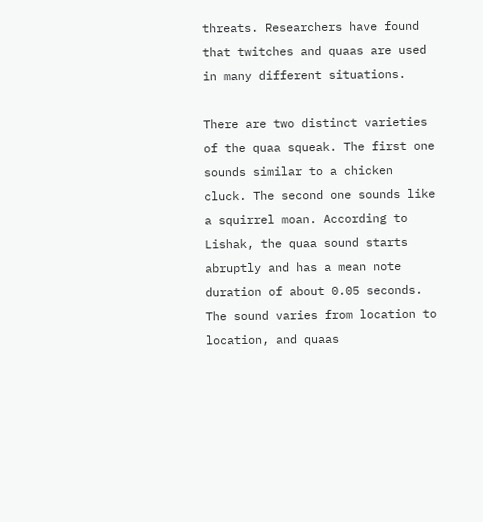threats. Researchers have found that twitches and quaas are used in many different situations.

There are two distinct varieties of the quaa squeak. The first one sounds similar to a chicken cluck. The second one sounds like a squirrel moan. According to Lishak, the quaa sound starts abruptly and has a mean note duration of about 0.05 seconds. The sound varies from location to location, and quaas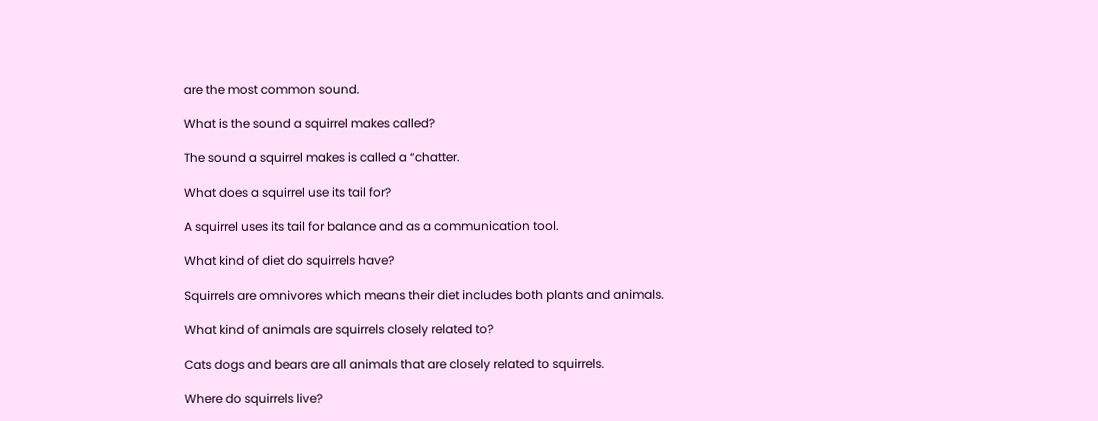are the most common sound.

What is the sound a squirrel makes called?

The sound a squirrel makes is called a “chatter.

What does a squirrel use its tail for?

A squirrel uses its tail for balance and as a communication tool.

What kind of diet do squirrels have?

Squirrels are omnivores which means their diet includes both plants and animals.

What kind of animals are squirrels closely related to?

Cats dogs and bears are all animals that are closely related to squirrels.

Where do squirrels live?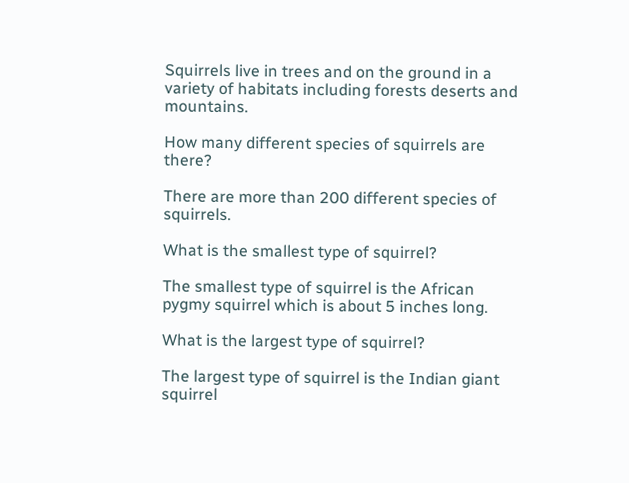Squirrels live in trees and on the ground in a variety of habitats including forests deserts and mountains.

How many different species of squirrels are there?

There are more than 200 different species of squirrels.

What is the smallest type of squirrel?

The smallest type of squirrel is the African pygmy squirrel which is about 5 inches long.

What is the largest type of squirrel?

The largest type of squirrel is the Indian giant squirrel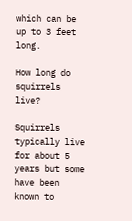which can be up to 3 feet long.

How long do squirrels live?

Squirrels typically live for about 5 years but some have been known to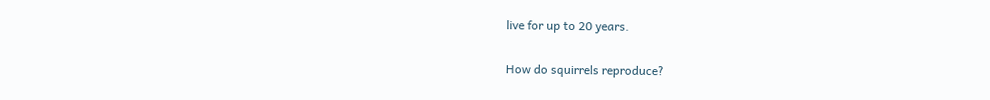live for up to 20 years.

How do squirrels reproduce?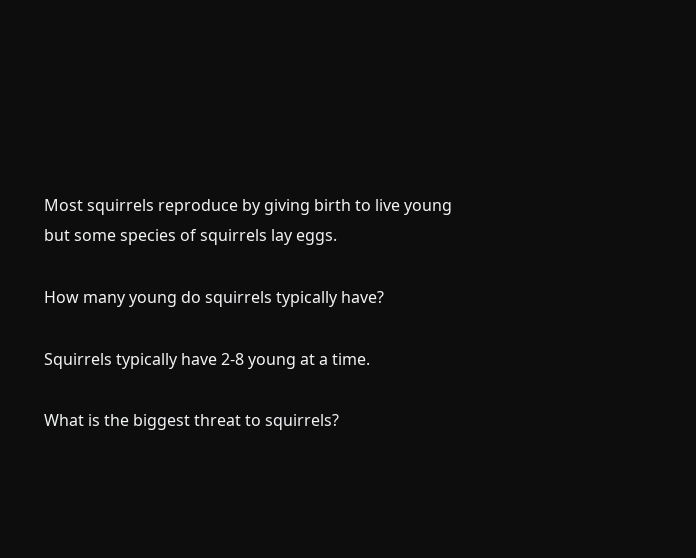Most squirrels reproduce by giving birth to live young but some species of squirrels lay eggs.

How many young do squirrels typically have?

Squirrels typically have 2-8 young at a time.

What is the biggest threat to squirrels?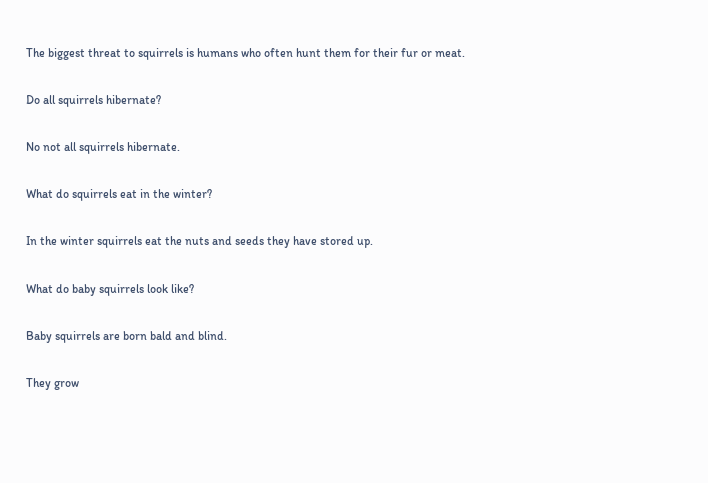The biggest threat to squirrels is humans who often hunt them for their fur or meat.

Do all squirrels hibernate?

No not all squirrels hibernate.

What do squirrels eat in the winter?

In the winter squirrels eat the nuts and seeds they have stored up.

What do baby squirrels look like?

Baby squirrels are born bald and blind.

They grow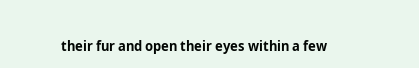their fur and open their eyes within a few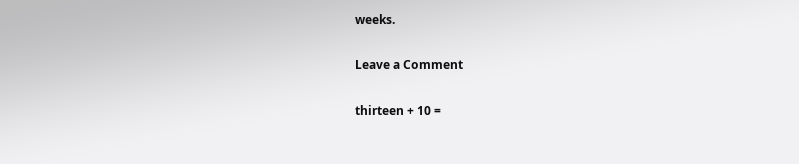weeks.

Leave a Comment

thirteen + 10 =